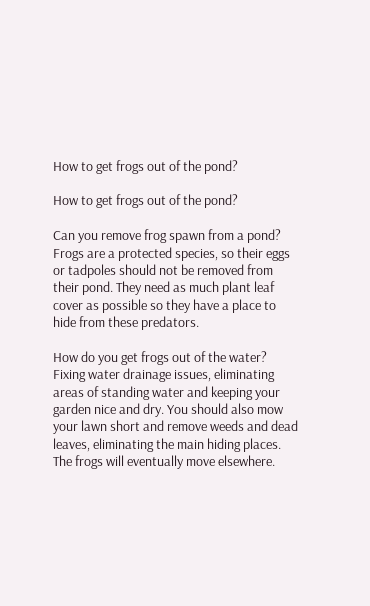How to get frogs out of the pond?

How to get frogs out of the pond?

Can you remove frog spawn from a pond? Frogs are a protected species, so their eggs or tadpoles should not be removed from their pond. They need as much plant leaf cover as possible so they have a place to hide from these predators.

How do you get frogs out of the water? Fixing water drainage issues, eliminating areas of standing water and keeping your garden nice and dry. You should also mow your lawn short and remove weeds and dead leaves, eliminating the main hiding places. The frogs will eventually move elsewhere.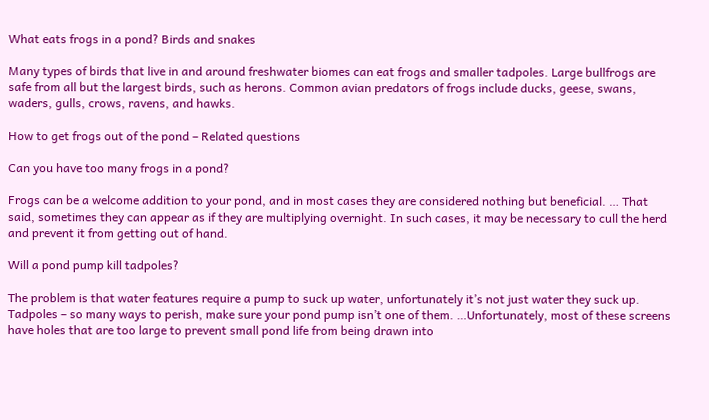What eats frogs in a pond? Birds and snakes

Many types of birds that live in and around freshwater biomes can eat frogs and smaller tadpoles. Large bullfrogs are safe from all but the largest birds, such as herons. Common avian predators of frogs include ducks, geese, swans, waders, gulls, crows, ravens, and hawks.

How to get frogs out of the pond – Related questions

Can you have too many frogs in a pond?

Frogs can be a welcome addition to your pond, and in most cases they are considered nothing but beneficial. … That said, sometimes they can appear as if they are multiplying overnight. In such cases, it may be necessary to cull the herd and prevent it from getting out of hand.

Will a pond pump kill tadpoles?

The problem is that water features require a pump to suck up water, unfortunately it’s not just water they suck up. Tadpoles – so many ways to perish, make sure your pond pump isn’t one of them. …Unfortunately, most of these screens have holes that are too large to prevent small pond life from being drawn into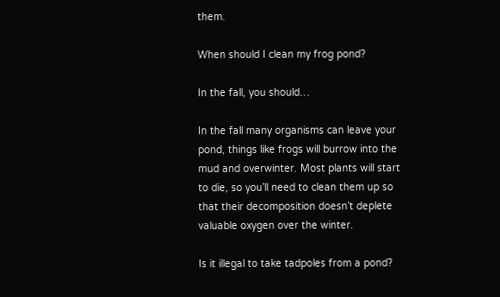them.

When should I clean my frog pond?

In the fall, you should…

In the fall many organisms can leave your pond, things like frogs will burrow into the mud and overwinter. Most plants will start to die, so you’ll need to clean them up so that their decomposition doesn’t deplete valuable oxygen over the winter.

Is it illegal to take tadpoles from a pond?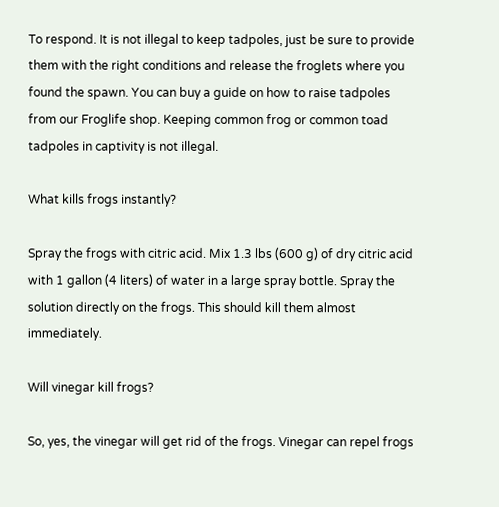To respond. It is not illegal to keep tadpoles, just be sure to provide them with the right conditions and release the froglets where you found the spawn. You can buy a guide on how to raise tadpoles from our Froglife shop. Keeping common frog or common toad tadpoles in captivity is not illegal.

What kills frogs instantly?

Spray the frogs with citric acid. Mix 1.3 lbs (600 g) of dry citric acid with 1 gallon (4 liters) of water in a large spray bottle. Spray the solution directly on the frogs. This should kill them almost immediately.

Will vinegar kill frogs?

So, yes, the vinegar will get rid of the frogs. Vinegar can repel frogs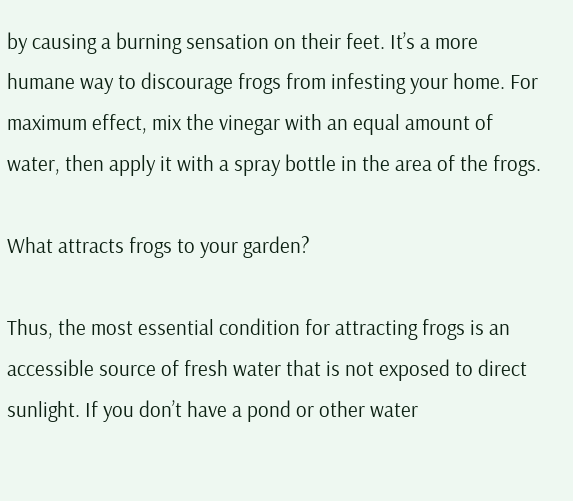by causing a burning sensation on their feet. It’s a more humane way to discourage frogs from infesting your home. For maximum effect, mix the vinegar with an equal amount of water, then apply it with a spray bottle in the area of the frogs.

What attracts frogs to your garden?

Thus, the most essential condition for attracting frogs is an accessible source of fresh water that is not exposed to direct sunlight. If you don’t have a pond or other water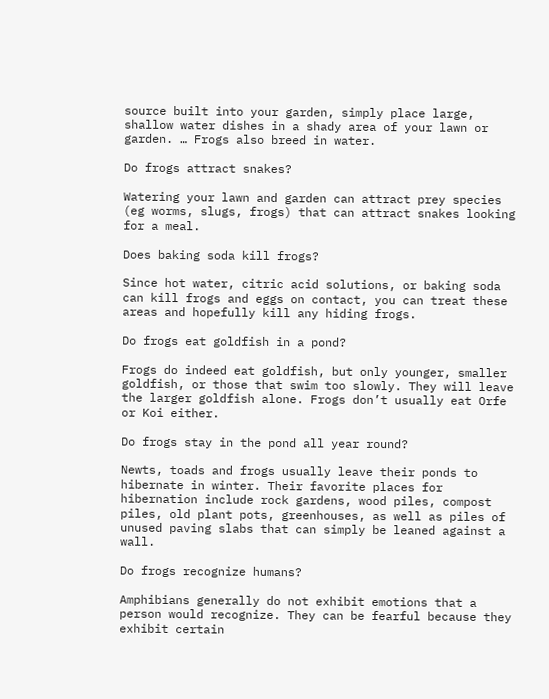source built into your garden, simply place large, shallow water dishes in a shady area of your lawn or garden. … Frogs also breed in water.

Do frogs attract snakes?

Watering your lawn and garden can attract prey species (eg worms, slugs, frogs) that can attract snakes looking for a meal.

Does baking soda kill frogs?

Since hot water, citric acid solutions, or baking soda can kill frogs and eggs on contact, you can treat these areas and hopefully kill any hiding frogs.

Do frogs eat goldfish in a pond?

Frogs do indeed eat goldfish, but only younger, smaller goldfish, or those that swim too slowly. They will leave the larger goldfish alone. Frogs don’t usually eat Orfe or Koi either.

Do frogs stay in the pond all year round?

Newts, toads and frogs usually leave their ponds to hibernate in winter. Their favorite places for hibernation include rock gardens, wood piles, compost piles, old plant pots, greenhouses, as well as piles of unused paving slabs that can simply be leaned against a wall.

Do frogs recognize humans?

Amphibians generally do not exhibit emotions that a person would recognize. They can be fearful because they exhibit certain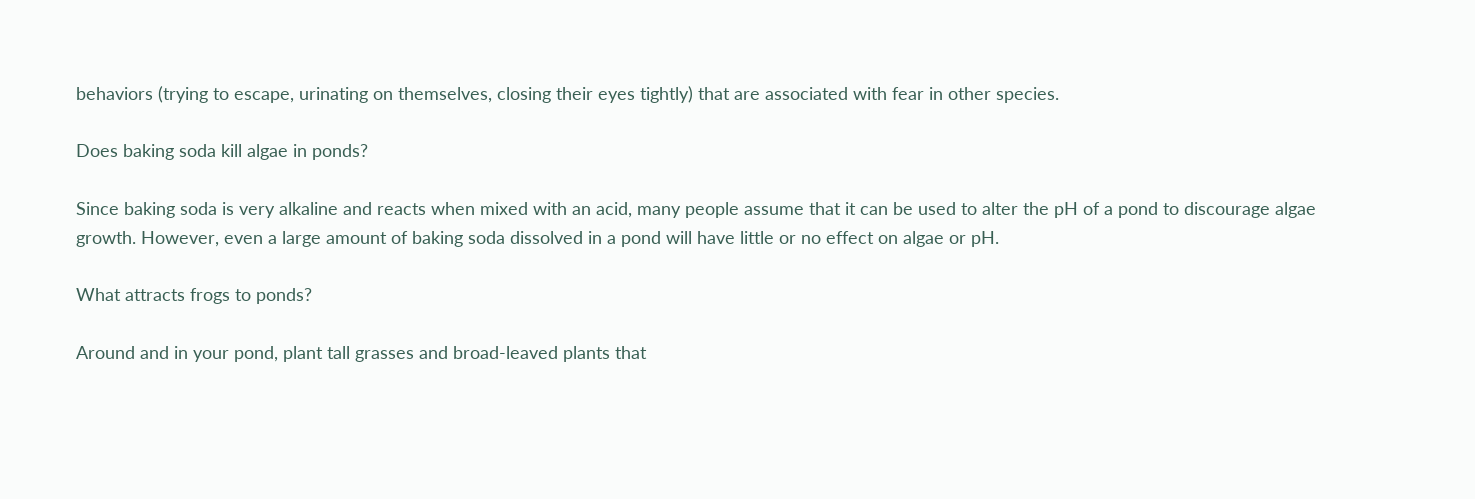behaviors (trying to escape, urinating on themselves, closing their eyes tightly) that are associated with fear in other species.

Does baking soda kill algae in ponds?

Since baking soda is very alkaline and reacts when mixed with an acid, many people assume that it can be used to alter the pH of a pond to discourage algae growth. However, even a large amount of baking soda dissolved in a pond will have little or no effect on algae or pH.

What attracts frogs to ponds?

Around and in your pond, plant tall grasses and broad-leaved plants that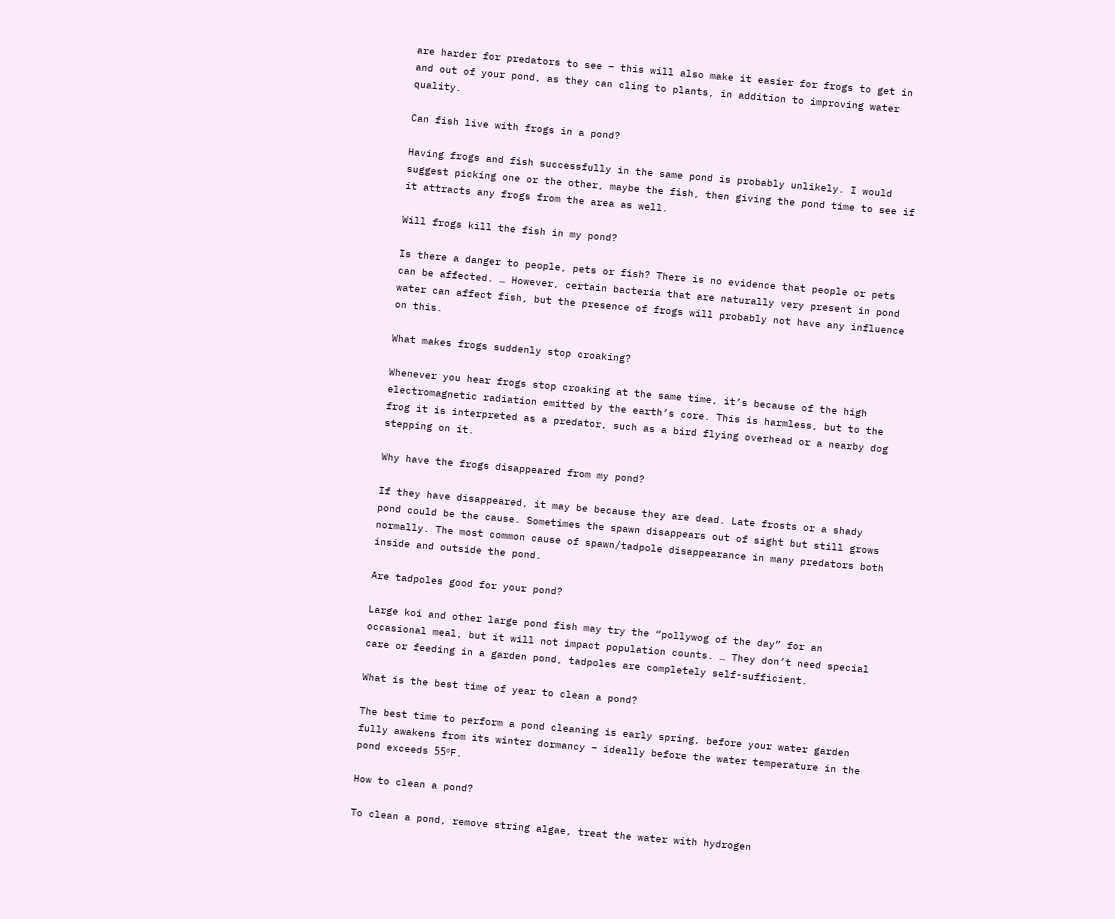are harder for predators to see – this will also make it easier for frogs to get in and out of your pond, as they can cling to plants, in addition to improving water quality.

Can fish live with frogs in a pond?

Having frogs and fish successfully in the same pond is probably unlikely. I would suggest picking one or the other, maybe the fish, then giving the pond time to see if it attracts any frogs from the area as well.

Will frogs kill the fish in my pond?

Is there a danger to people, pets or fish? There is no evidence that people or pets can be affected. … However, certain bacteria that are naturally very present in pond water can affect fish, but the presence of frogs will probably not have any influence on this.

What makes frogs suddenly stop croaking?

Whenever you hear frogs stop croaking at the same time, it’s because of the high electromagnetic radiation emitted by the earth’s core. This is harmless, but to the frog it is interpreted as a predator, such as a bird flying overhead or a nearby dog stepping on it.

Why have the frogs disappeared from my pond?

If they have disappeared, it may be because they are dead. Late frosts or a shady pond could be the cause. Sometimes the spawn disappears out of sight but still grows normally. The most common cause of spawn/tadpole disappearance in many predators both inside and outside the pond.

Are tadpoles good for your pond?

Large koi and other large pond fish may try the “pollywog of the day” for an occasional meal, but it will not impact population counts. … They don’t need special care or feeding in a garden pond, tadpoles are completely self-sufficient.

What is the best time of year to clean a pond?

The best time to perform a pond cleaning is early spring, before your water garden fully awakens from its winter dormancy – ideally before the water temperature in the pond exceeds 55ºF.

How to clean a pond?

To clean a pond, remove string algae, treat the water with hydrogen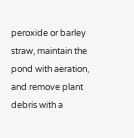peroxide or barley straw, maintain the pond with aeration, and remove plant debris with a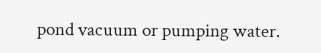pond vacuum or pumping water.